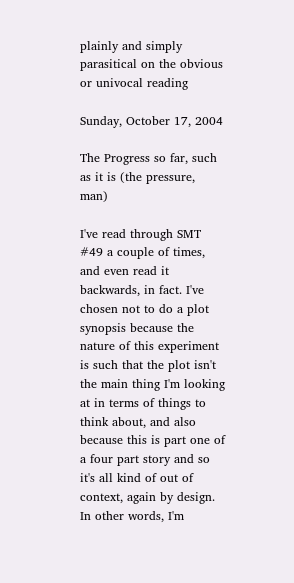plainly and simply parasitical on the obvious or univocal reading

Sunday, October 17, 2004

The Progress so far, such as it is (the pressure, man)

I've read through SMT #49 a couple of times, and even read it backwards, in fact. I've chosen not to do a plot synopsis because the nature of this experiment is such that the plot isn't the main thing I'm looking at in terms of things to think about, and also because this is part one of a four part story and so it's all kind of out of context, again by design. In other words, I'm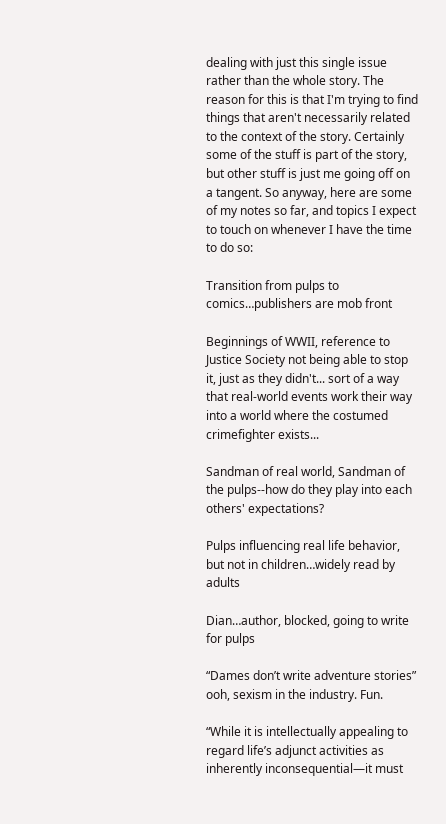dealing with just this single issue rather than the whole story. The reason for this is that I'm trying to find things that aren't necessarily related to the context of the story. Certainly some of the stuff is part of the story, but other stuff is just me going off on a tangent. So anyway, here are some of my notes so far, and topics I expect to touch on whenever I have the time to do so:

Transition from pulps to comics…publishers are mob front

Beginnings of WWII, reference to Justice Society not being able to stop it, just as they didn't... sort of a way that real-world events work their way into a world where the costumed crimefighter exists...

Sandman of real world, Sandman of the pulps--how do they play into each others' expectations?

Pulps influencing real life behavior, but not in children…widely read by adults

Dian…author, blocked, going to write for pulps

“Dames don’t write adventure stories” ooh, sexism in the industry. Fun.

“While it is intellectually appealing to regard life’s adjunct activities as inherently inconsequential—it must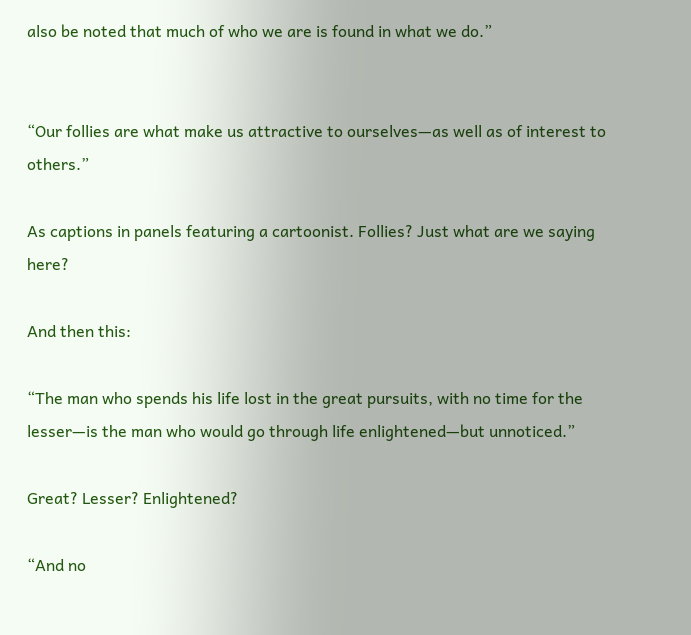also be noted that much of who we are is found in what we do.”


“Our follies are what make us attractive to ourselves—as well as of interest to others.”

As captions in panels featuring a cartoonist. Follies? Just what are we saying here?

And then this:

“The man who spends his life lost in the great pursuits, with no time for the lesser—is the man who would go through life enlightened—but unnoticed.”

Great? Lesser? Enlightened?

“And no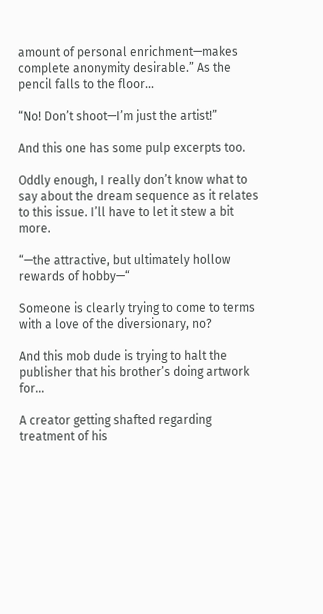amount of personal enrichment—makes complete anonymity desirable.” As the pencil falls to the floor…

“No! Don’t shoot—I’m just the artist!”

And this one has some pulp excerpts too.

Oddly enough, I really don’t know what to say about the dream sequence as it relates to this issue. I’ll have to let it stew a bit more.

“—the attractive, but ultimately hollow rewards of hobby—“

Someone is clearly trying to come to terms with a love of the diversionary, no?

And this mob dude is trying to halt the publisher that his brother’s doing artwork for…

A creator getting shafted regarding treatment of his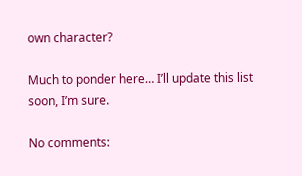own character?

Much to ponder here… I’ll update this list soon, I’m sure.

No comments: